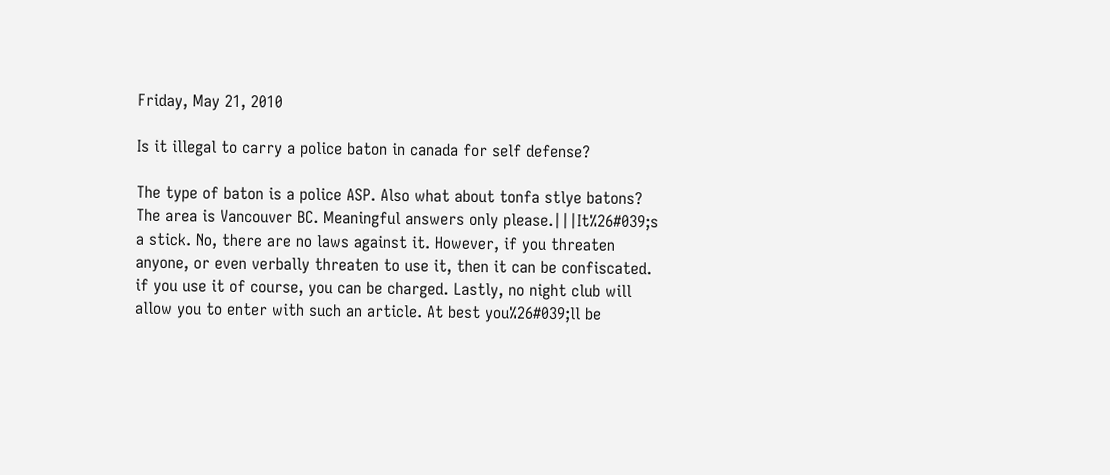Friday, May 21, 2010

Is it illegal to carry a police baton in canada for self defense?

The type of baton is a police ASP. Also what about tonfa stlye batons? The area is Vancouver BC. Meaningful answers only please.|||It%26#039;s a stick. No, there are no laws against it. However, if you threaten anyone, or even verbally threaten to use it, then it can be confiscated. if you use it of course, you can be charged. Lastly, no night club will allow you to enter with such an article. At best you%26#039;ll be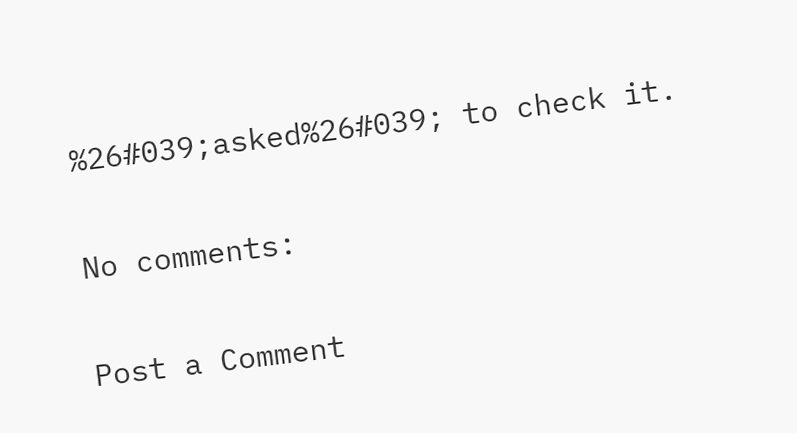%26#039;asked%26#039; to check it.

No comments:

Post a Comment